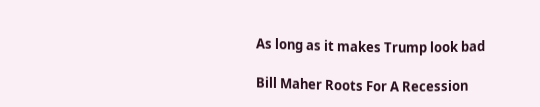As long as it makes Trump look bad

Bill Maher Roots For A Recession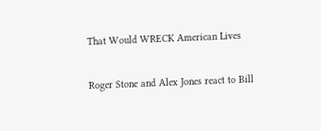That Would WRECK American Lives

Roger Stone and Alex Jones react to Bill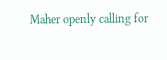Maher openly calling for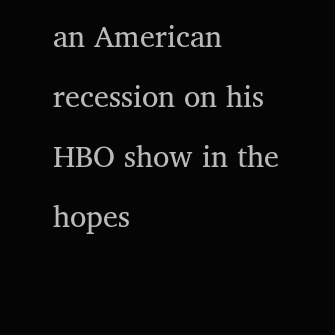an American recession on his HBO show in the hopes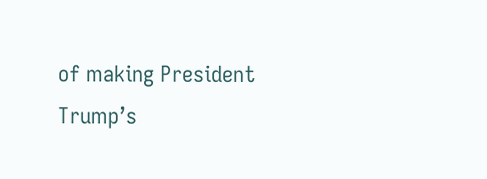of making President Trump’s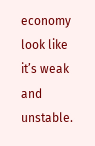economy look like it’s weak and unstable.